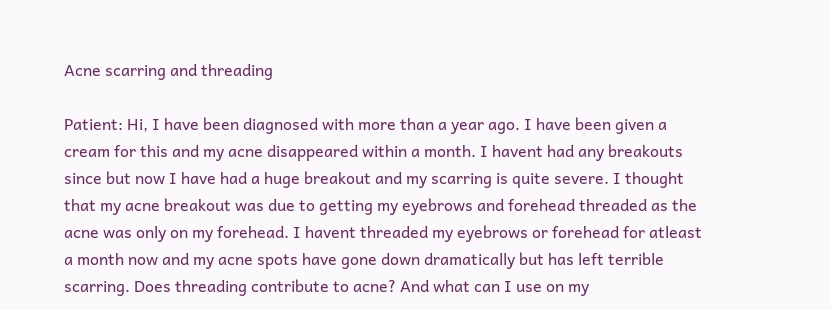Acne scarring and threading

Patient: Hi, I have been diagnosed with more than a year ago. I have been given a cream for this and my acne disappeared within a month. I havent had any breakouts since but now I have had a huge breakout and my scarring is quite severe. I thought that my acne breakout was due to getting my eyebrows and forehead threaded as the acne was only on my forehead. I havent threaded my eyebrows or forehead for atleast a month now and my acne spots have gone down dramatically but has left terrible scarring. Does threading contribute to acne? And what can I use on my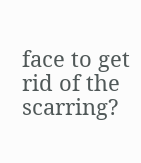face to get rid of the scarring?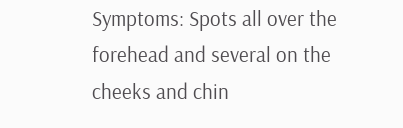Symptoms: Spots all over the forehead and several on the cheeks and chin